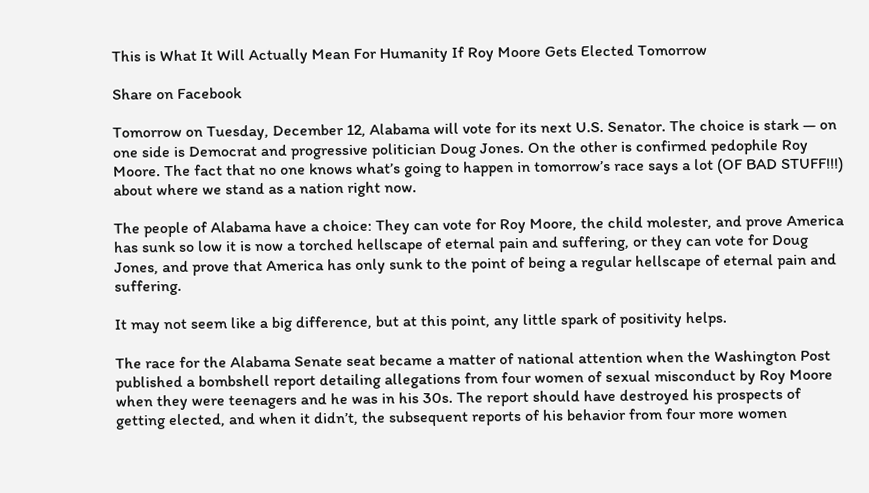This is What It Will Actually Mean For Humanity If Roy Moore Gets Elected Tomorrow

Share on Facebook

Tomorrow on Tuesday, December 12, Alabama will vote for its next U.S. Senator. The choice is stark — on one side is Democrat and progressive politician Doug Jones. On the other is confirmed pedophile Roy Moore. The fact that no one knows what’s going to happen in tomorrow’s race says a lot (OF BAD STUFF!!!) about where we stand as a nation right now.

The people of Alabama have a choice: They can vote for Roy Moore, the child molester, and prove America has sunk so low it is now a torched hellscape of eternal pain and suffering, or they can vote for Doug Jones, and prove that America has only sunk to the point of being a regular hellscape of eternal pain and suffering.

It may not seem like a big difference, but at this point, any little spark of positivity helps.

The race for the Alabama Senate seat became a matter of national attention when the Washington Post published a bombshell report detailing allegations from four women of sexual misconduct by Roy Moore when they were teenagers and he was in his 30s. The report should have destroyed his prospects of getting elected, and when it didn’t, the subsequent reports of his behavior from four more women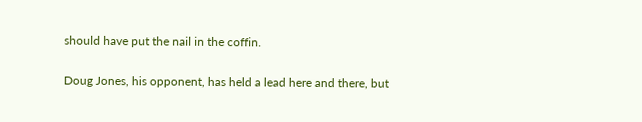should have put the nail in the coffin.

Doug Jones, his opponent, has held a lead here and there, but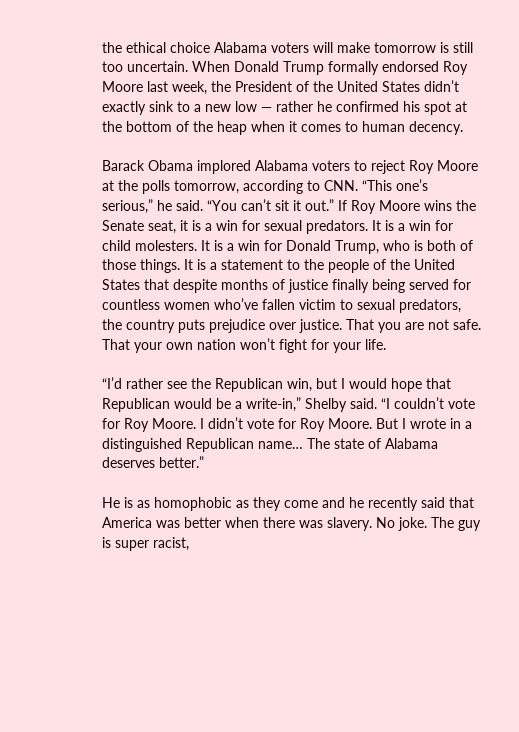the ethical choice Alabama voters will make tomorrow is still too uncertain. When Donald Trump formally endorsed Roy Moore last week, the President of the United States didn’t exactly sink to a new low — rather he confirmed his spot at the bottom of the heap when it comes to human decency.

Barack Obama implored Alabama voters to reject Roy Moore at the polls tomorrow, according to CNN. “This one’s serious,” he said. “You can’t sit it out.” If Roy Moore wins the Senate seat, it is a win for sexual predators. It is a win for child molesters. It is a win for Donald Trump, who is both of those things. It is a statement to the people of the United States that despite months of justice finally being served for countless women who’ve fallen victim to sexual predators, the country puts prejudice over justice. That you are not safe. That your own nation won’t fight for your life.

“I’d rather see the Republican win, but I would hope that Republican would be a write-in,” Shelby said. “I couldn’t vote for Roy Moore. I didn’t vote for Roy Moore. But I wrote in a distinguished Republican name… The state of Alabama deserves better.”

He is as homophobic as they come and he recently said that America was better when there was slavery. No joke. The guy is super racist,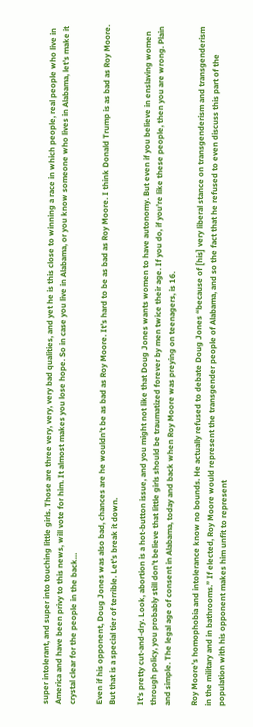super intolerant, and super into touching little girls. Those are three very, very, very bad qualities, and yet he is this close to winning a race in which people, real people who live in America and have been privy to this news, will vote for him. It almost makes you lose hope. So in case you live in Alabama, or you know someone who lives in Alabama, let’s make it crystal clear for the people in the back…

Even if his opponent, Doug Jones was also bad, chances are he wouldn’t be as bad as Roy Moore. It’s hard to be as bad as Roy Moore. I think Donald Trump is as bad as Roy Moore. But that is a special tier of terrible. Let’s break it down.

It’s pretty cut-and-dry. Look, abortion is a hot-button issue, and you might not like that Doug Jones wants women to have autonomy. But even if you believe in enslaving women through policy, you probably still don’t believe that little girls should be traumatized forever by men twice their age. If you do, if you’re like these people, then you are wrong. Plain and simple. The legal age of consent in Alabama, today and back when Roy Moore was preying on teenagers, is 16.

Roy Moore’s homophobia and intolerance know no bounds. He actually refused to debate Doug Jones “because of [his] very liberal stance on transgenderism and transgenderism in the military and in bathrooms.” If elected, Roy Moore would represent the transgender people of Alabama, and so the fact that he refused to even discuss this part of the population with his opponent makes him unfit to represent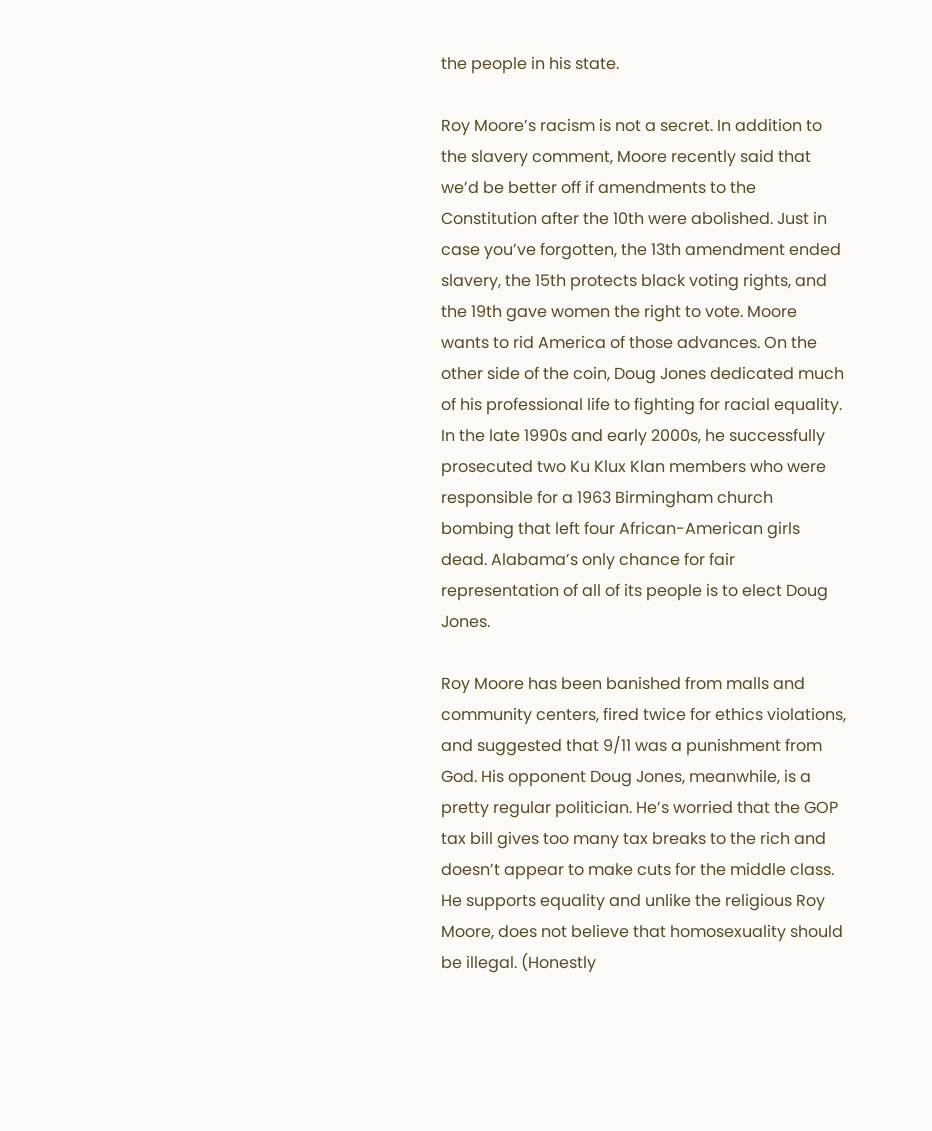the people in his state.

Roy Moore’s racism is not a secret. In addition to the slavery comment, Moore recently said that we’d be better off if amendments to the Constitution after the 10th were abolished. Just in case you’ve forgotten, the 13th amendment ended slavery, the 15th protects black voting rights, and the 19th gave women the right to vote. Moore wants to rid America of those advances. On the other side of the coin, Doug Jones dedicated much of his professional life to fighting for racial equality. In the late 1990s and early 2000s, he successfully prosecuted two Ku Klux Klan members who were responsible for a 1963 Birmingham church bombing that left four African-American girls dead. Alabama’s only chance for fair representation of all of its people is to elect Doug Jones.

Roy Moore has been banished from malls and community centers, fired twice for ethics violations, and suggested that 9/11 was a punishment from God. His opponent Doug Jones, meanwhile, is a pretty regular politician. He’s worried that the GOP tax bill gives too many tax breaks to the rich and doesn’t appear to make cuts for the middle class. He supports equality and unlike the religious Roy Moore, does not believe that homosexuality should be illegal. (Honestly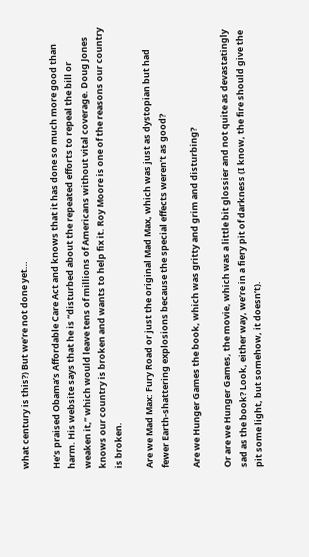what century is this?) But we’re not done yet…

He’s praised Obama’s Affordable Care Act and knows that it has done so much more good than harm. His website says that he is “disturbed about the repeated efforts to repeal the bill or weaken it,” which would leave tens of millions of Americans without vital coverage. Doug Jones knows our country is broken and wants to help fix it. Roy Moore is one of the reasons our country is broken.

Are we Mad Max: Fury Road or just the original Mad Max, which was just as dystopian but had fewer Earth-shattering explosions because the special effects weren’t as good?

Are we Hunger Games the book, which was gritty and grim and disturbing?

Or are we Hunger Games, the movie, which was a little bit glossier and not quite as devastatingly sad as the book? Look, either way, we’re in a fiery pit of darkness (I know, the fire should give the pit some light, but somehow, it doesn’t).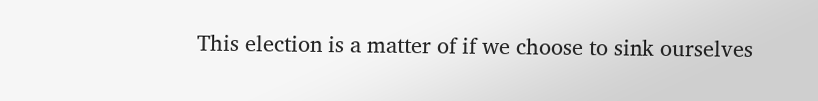This election is a matter of if we choose to sink ourselves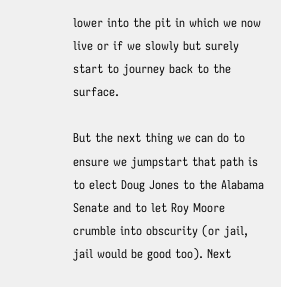lower into the pit in which we now live or if we slowly but surely start to journey back to the surface.

But the next thing we can do to ensure we jumpstart that path is to elect Doug Jones to the Alabama Senate and to let Roy Moore crumble into obscurity (or jail, jail would be good too). Next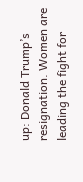up: Donald Trump’s resignation. Women are leading the fight for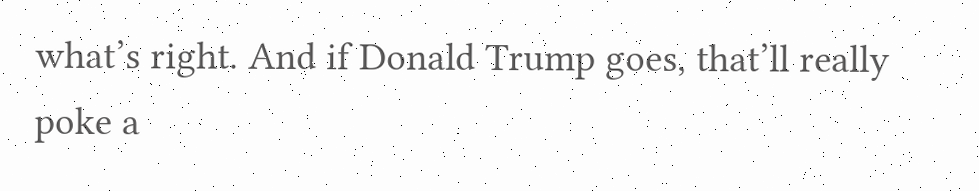what’s right. And if Donald Trump goes, that’ll really poke a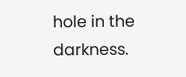hole in the darkness.